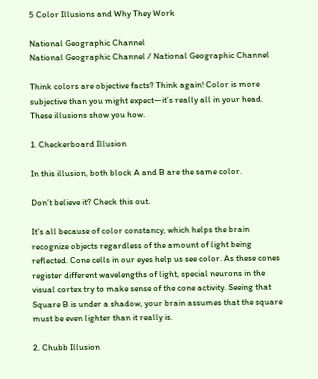5 Color Illusions and Why They Work

National Geographic Channel
National Geographic Channel / National Geographic Channel

Think colors are objective facts? Think again! Color is more subjective than you might expect—it’s really all in your head. These illusions show you how.

1. Checkerboard Illusion

In this illusion, both block A and B are the same color.

Don’t believe it? Check this out.

It’s all because of color constancy, which helps the brain recognize objects regardless of the amount of light being reflected. Cone cells in our eyes help us see color. As these cones register different wavelengths of light, special neurons in the visual cortex try to make sense of the cone activity. Seeing that Square B is under a shadow, your brain assumes that the square must be even lighter than it really is.

2. Chubb Illusion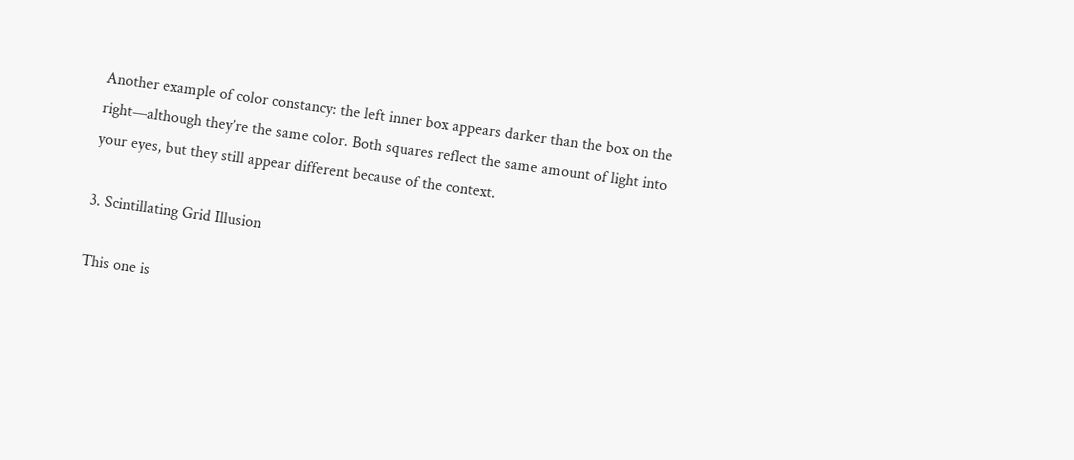Another example of color constancy: the left inner box appears darker than the box on the right—although they’re the same color. Both squares reflect the same amount of light into your eyes, but they still appear different because of the context.

3. Scintillating Grid Illusion

This one is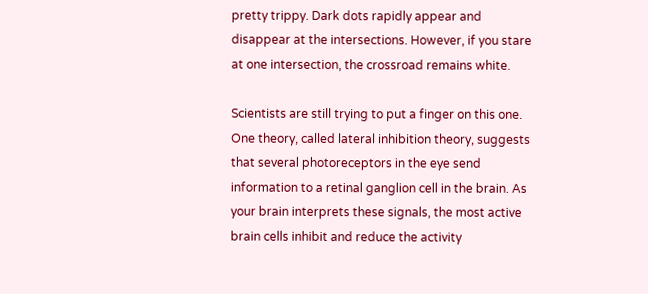pretty trippy. Dark dots rapidly appear and disappear at the intersections. However, if you stare at one intersection, the crossroad remains white.

Scientists are still trying to put a finger on this one. One theory, called lateral inhibition theory, suggests that several photoreceptors in the eye send information to a retinal ganglion cell in the brain. As your brain interprets these signals, the most active brain cells inhibit and reduce the activity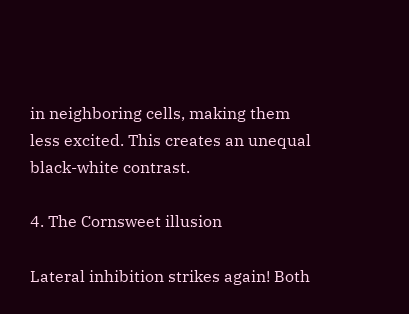in neighboring cells, making them less excited. This creates an unequal black-white contrast.

4. The Cornsweet illusion

Lateral inhibition strikes again! Both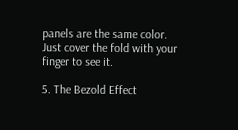panels are the same color. Just cover the fold with your finger to see it.

5. The Bezold Effect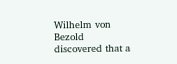Wilhelm von Bezold discovered that a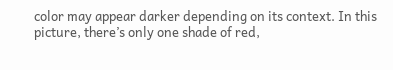color may appear darker depending on its context. In this picture, there’s only one shade of red,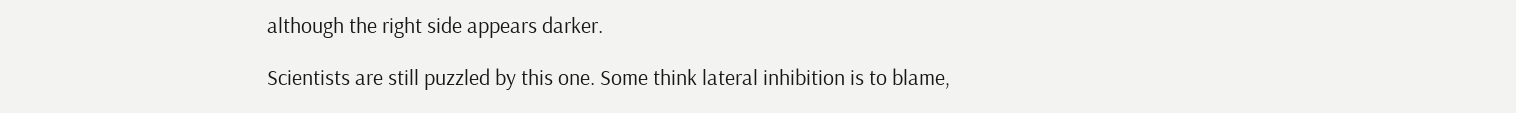although the right side appears darker.

Scientists are still puzzled by this one. Some think lateral inhibition is to blame,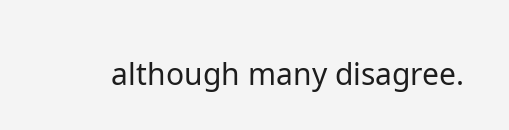although many disagree.